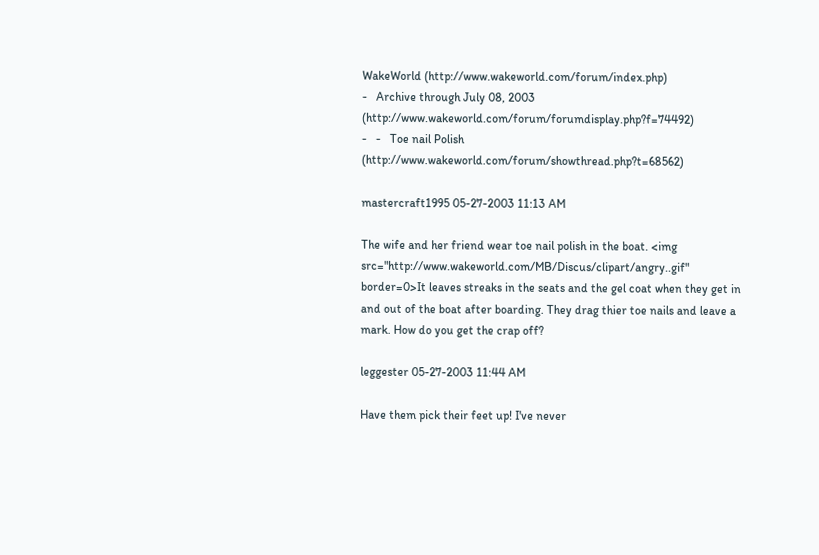WakeWorld (http://www.wakeworld.com/forum/index.php)
-   Archive through July 08, 2003 (http://www.wakeworld.com/forum/forumdisplay.php?f=74492)
-   -   Toe nail Polish (http://www.wakeworld.com/forum/showthread.php?t=68562)

mastercraft1995 05-27-2003 11:13 AM

The wife and her friend wear toe nail polish in the boat. <img src="http://www.wakeworld.com/MB/Discus/clipart/angry..gif" border=0>It leaves streaks in the seats and the gel coat when they get in and out of the boat after boarding. They drag thier toe nails and leave a mark. How do you get the crap off?

leggester 05-27-2003 11:44 AM

Have them pick their feet up! I've never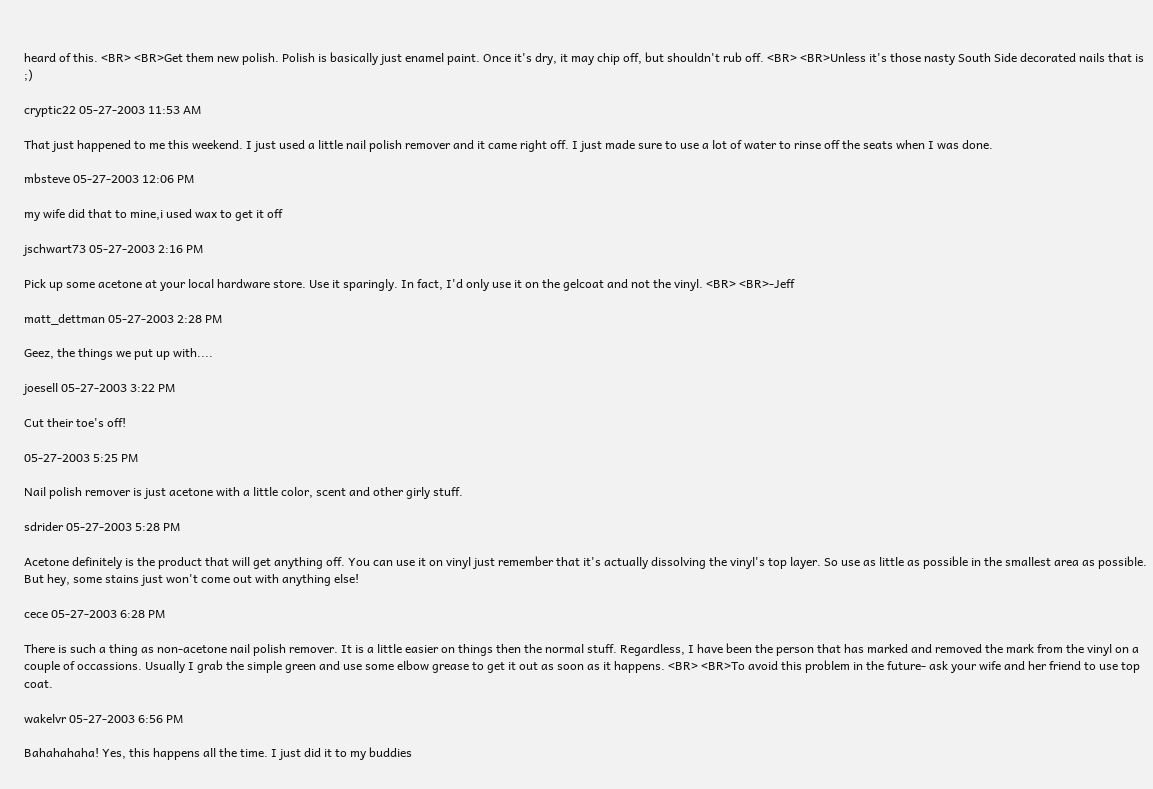heard of this. <BR> <BR>Get them new polish. Polish is basically just enamel paint. Once it's dry, it may chip off, but shouldn't rub off. <BR> <BR>Unless it's those nasty South Side decorated nails that is ;)

cryptic22 05-27-2003 11:53 AM

That just happened to me this weekend. I just used a little nail polish remover and it came right off. I just made sure to use a lot of water to rinse off the seats when I was done.

mbsteve 05-27-2003 12:06 PM

my wife did that to mine,i used wax to get it off

jschwart73 05-27-2003 2:16 PM

Pick up some acetone at your local hardware store. Use it sparingly. In fact, I'd only use it on the gelcoat and not the vinyl. <BR> <BR>-Jeff

matt_dettman 05-27-2003 2:28 PM

Geez, the things we put up with....

joesell 05-27-2003 3:22 PM

Cut their toe's off!

05-27-2003 5:25 PM

Nail polish remover is just acetone with a little color, scent and other girly stuff.

sdrider 05-27-2003 5:28 PM

Acetone definitely is the product that will get anything off. You can use it on vinyl just remember that it's actually dissolving the vinyl's top layer. So use as little as possible in the smallest area as possible. But hey, some stains just won't come out with anything else!

cece 05-27-2003 6:28 PM

There is such a thing as non-acetone nail polish remover. It is a little easier on things then the normal stuff. Regardless, I have been the person that has marked and removed the mark from the vinyl on a couple of occassions. Usually I grab the simple green and use some elbow grease to get it out as soon as it happens. <BR> <BR>To avoid this problem in the future- ask your wife and her friend to use top coat.

wakelvr 05-27-2003 6:56 PM

Bahahahaha! Yes, this happens all the time. I just did it to my buddies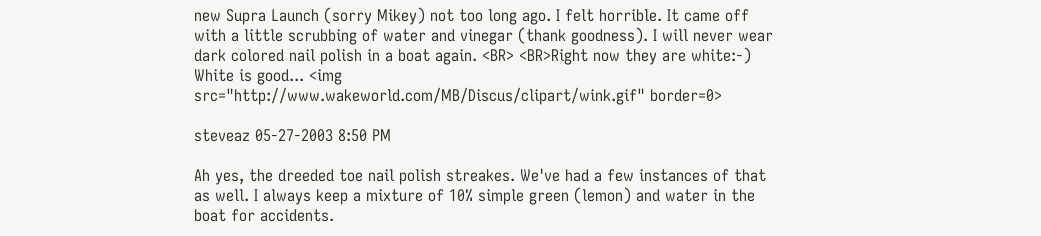new Supra Launch (sorry Mikey) not too long ago. I felt horrible. It came off with a little scrubbing of water and vinegar (thank goodness). I will never wear dark colored nail polish in a boat again. <BR> <BR>Right now they are white:-) White is good... <img src="http://www.wakeworld.com/MB/Discus/clipart/wink.gif" border=0>

steveaz 05-27-2003 8:50 PM

Ah yes, the dreeded toe nail polish streakes. We've had a few instances of that as well. I always keep a mixture of 10% simple green (lemon) and water in the boat for accidents.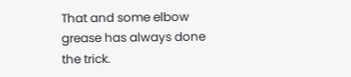That and some elbow grease has always done the trick.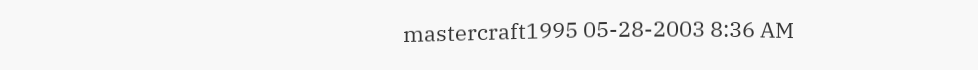mastercraft1995 05-28-2003 8:36 AM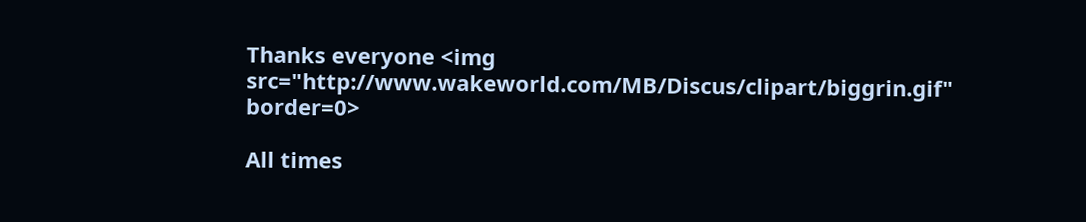Thanks everyone <img src="http://www.wakeworld.com/MB/Discus/clipart/biggrin.gif" border=0>

All times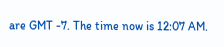are GMT -7. The time now is 12:07 AM.